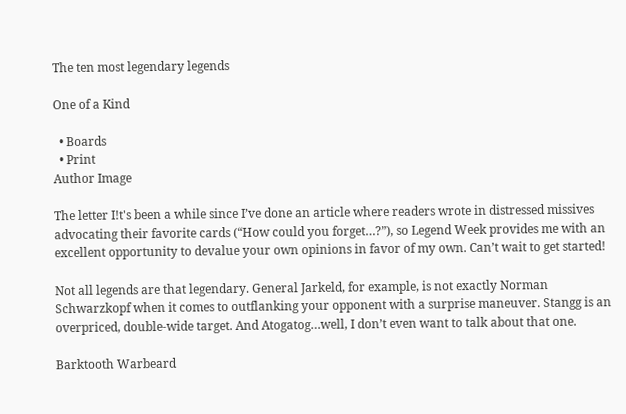The ten most legendary legends

One of a Kind

  • Boards
  • Print
Author Image

The letter I!t's been a while since I’ve done an article where readers wrote in distressed missives advocating their favorite cards (“How could you forget…?”), so Legend Week provides me with an excellent opportunity to devalue your own opinions in favor of my own. Can’t wait to get started!

Not all legends are that legendary. General Jarkeld, for example, is not exactly Norman Schwarzkopf when it comes to outflanking your opponent with a surprise maneuver. Stangg is an overpriced, double-wide target. And Atogatog…well, I don’t even want to talk about that one.

Barktooth Warbeard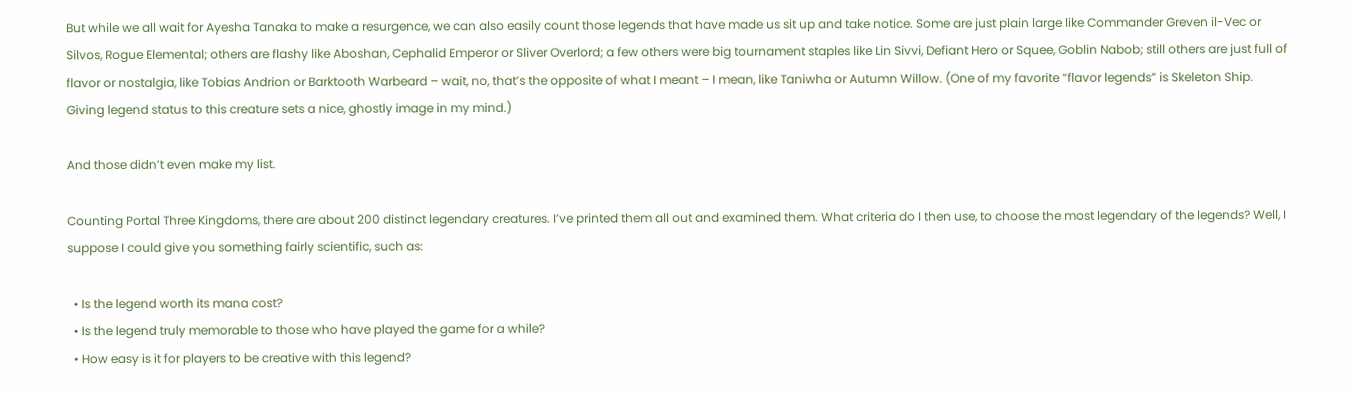But while we all wait for Ayesha Tanaka to make a resurgence, we can also easily count those legends that have made us sit up and take notice. Some are just plain large like Commander Greven il-Vec or Silvos, Rogue Elemental; others are flashy like Aboshan, Cephalid Emperor or Sliver Overlord; a few others were big tournament staples like Lin Sivvi, Defiant Hero or Squee, Goblin Nabob; still others are just full of flavor or nostalgia, like Tobias Andrion or Barktooth Warbeard – wait, no, that’s the opposite of what I meant – I mean, like Taniwha or Autumn Willow. (One of my favorite “flavor legends” is Skeleton Ship. Giving legend status to this creature sets a nice, ghostly image in my mind.)

And those didn’t even make my list.

Counting Portal Three Kingdoms, there are about 200 distinct legendary creatures. I’ve printed them all out and examined them. What criteria do I then use, to choose the most legendary of the legends? Well, I suppose I could give you something fairly scientific, such as:

  • Is the legend worth its mana cost?
  • Is the legend truly memorable to those who have played the game for a while?
  • How easy is it for players to be creative with this legend?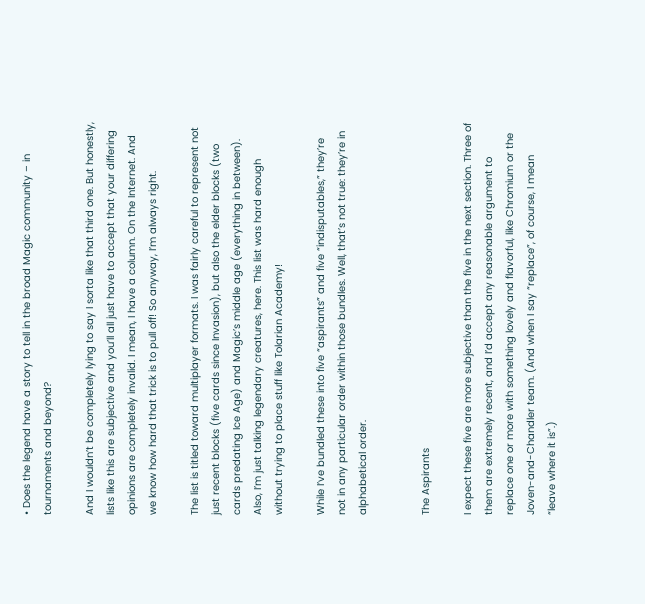• Does the legend have a story to tell in the broad Magic community – in tournaments and beyond?

And I wouldn’t be completely lying to say I sorta like that third one. But honestly, lists like this are subjective and you’ll all just have to accept that your differing opinions are completely invalid. I mean, I have a column. On the Internet. And we know how hard that trick is to pull off! So anyway, I’m always right.

The list is titled toward multiplayer formats. I was fairly careful to represent not just recent blocks (five cards since Invasion), but also the elder blocks (two cards predating Ice Age) and Magic’s middle age (everything in between). Also, I’m just talking legendary creatures, here. This list was hard enough without trying to place stuff like Tolarian Academy!

While I’ve bundled these into five “aspirants” and five “indisputables,” they’re not in any particular order within those bundles. Well, that’s not true: they’re in alphabetical order.


The Aspirants

I expect these five are more subjective than the five in the next section. Three of them are extremely recent, and I’d accept any reasonable argument to replace one or more with something lovely and flavorful, like Chromium or the Joven-and-Chandler team. (And when I say “replace”, of course, I mean “leave where it is”.)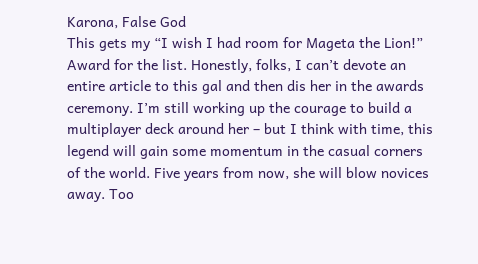Karona, False God
This gets my “I wish I had room for Mageta the Lion!” Award for the list. Honestly, folks, I can’t devote an entire article to this gal and then dis her in the awards ceremony. I’m still working up the courage to build a multiplayer deck around her – but I think with time, this legend will gain some momentum in the casual corners of the world. Five years from now, she will blow novices away. Too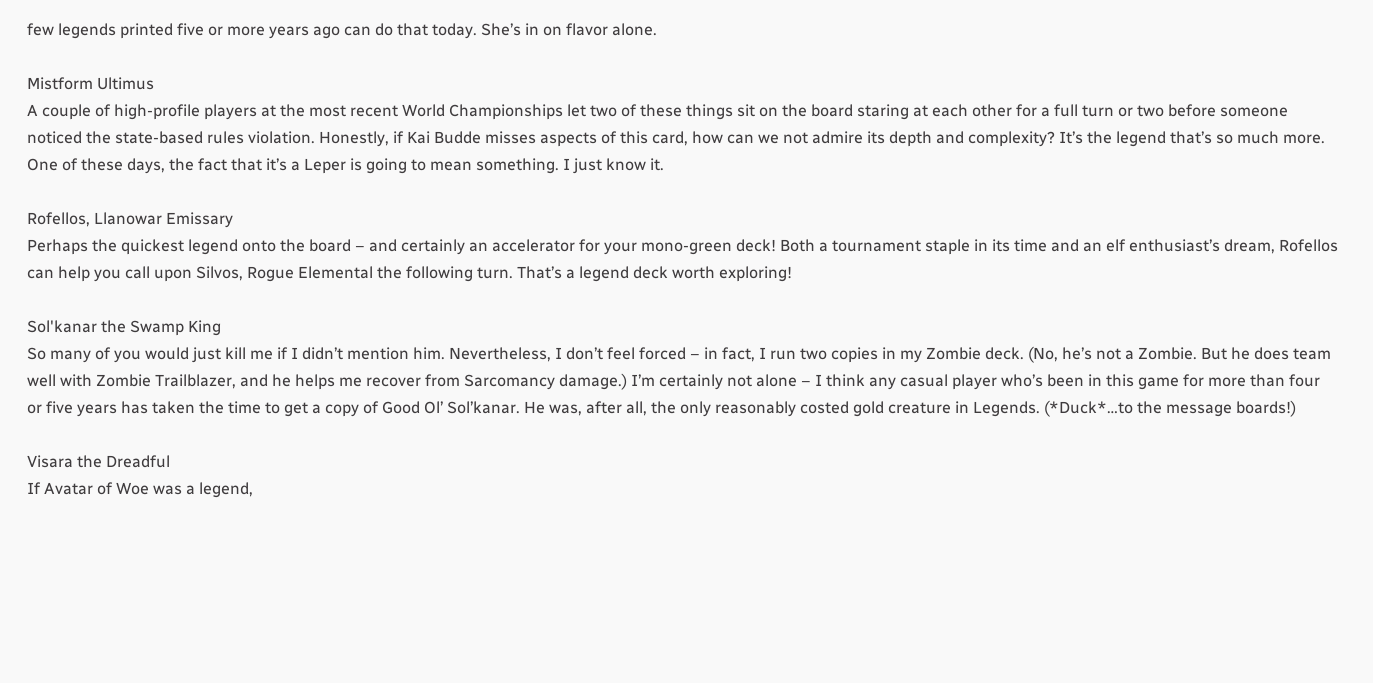few legends printed five or more years ago can do that today. She’s in on flavor alone.

Mistform Ultimus
A couple of high-profile players at the most recent World Championships let two of these things sit on the board staring at each other for a full turn or two before someone noticed the state-based rules violation. Honestly, if Kai Budde misses aspects of this card, how can we not admire its depth and complexity? It’s the legend that’s so much more. One of these days, the fact that it’s a Leper is going to mean something. I just know it.

Rofellos, Llanowar Emissary
Perhaps the quickest legend onto the board – and certainly an accelerator for your mono-green deck! Both a tournament staple in its time and an elf enthusiast’s dream, Rofellos can help you call upon Silvos, Rogue Elemental the following turn. That’s a legend deck worth exploring!

Sol'kanar the Swamp King
So many of you would just kill me if I didn’t mention him. Nevertheless, I don’t feel forced – in fact, I run two copies in my Zombie deck. (No, he’s not a Zombie. But he does team well with Zombie Trailblazer, and he helps me recover from Sarcomancy damage.) I’m certainly not alone – I think any casual player who’s been in this game for more than four or five years has taken the time to get a copy of Good Ol’ Sol’kanar. He was, after all, the only reasonably costed gold creature in Legends. (*Duck*…to the message boards!)

Visara the Dreadful
If Avatar of Woe was a legend,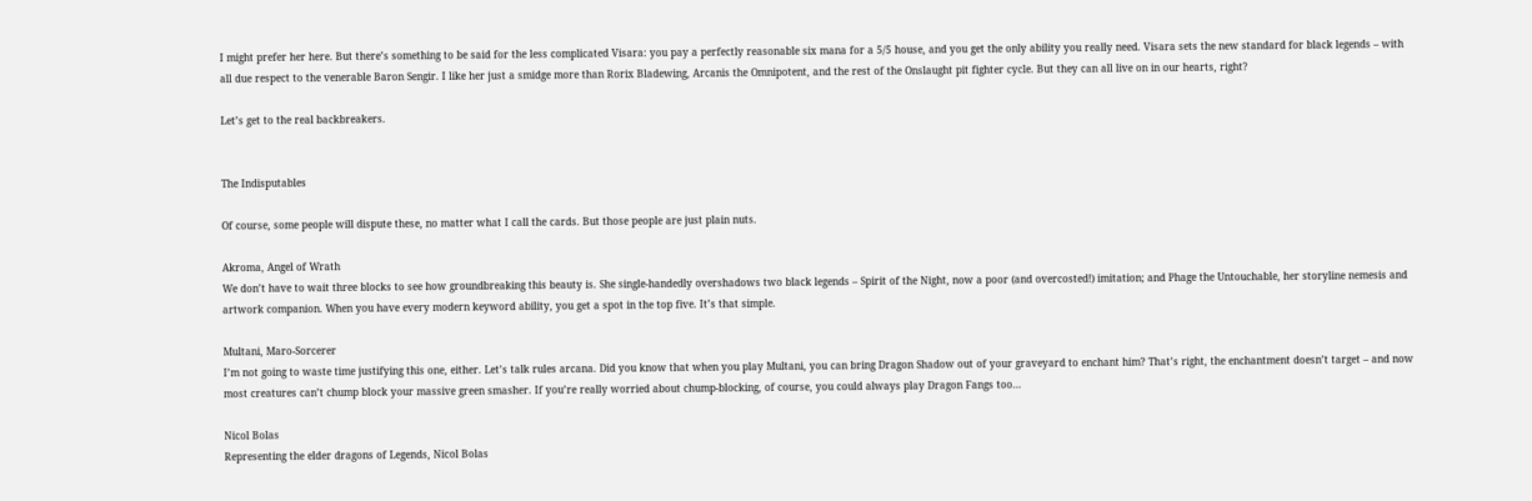I might prefer her here. But there’s something to be said for the less complicated Visara: you pay a perfectly reasonable six mana for a 5/5 house, and you get the only ability you really need. Visara sets the new standard for black legends – with all due respect to the venerable Baron Sengir. I like her just a smidge more than Rorix Bladewing, Arcanis the Omnipotent, and the rest of the Onslaught pit fighter cycle. But they can all live on in our hearts, right?

Let’s get to the real backbreakers.


The Indisputables

Of course, some people will dispute these, no matter what I call the cards. But those people are just plain nuts.

Akroma, Angel of Wrath
We don’t have to wait three blocks to see how groundbreaking this beauty is. She single-handedly overshadows two black legends – Spirit of the Night, now a poor (and overcosted!) imitation; and Phage the Untouchable, her storyline nemesis and artwork companion. When you have every modern keyword ability, you get a spot in the top five. It’s that simple.

Multani, Maro-Sorcerer
I’m not going to waste time justifying this one, either. Let’s talk rules arcana. Did you know that when you play Multani, you can bring Dragon Shadow out of your graveyard to enchant him? That’s right, the enchantment doesn’t target – and now most creatures can’t chump block your massive green smasher. If you’re really worried about chump-blocking, of course, you could always play Dragon Fangs too…

Nicol Bolas
Representing the elder dragons of Legends, Nicol Bolas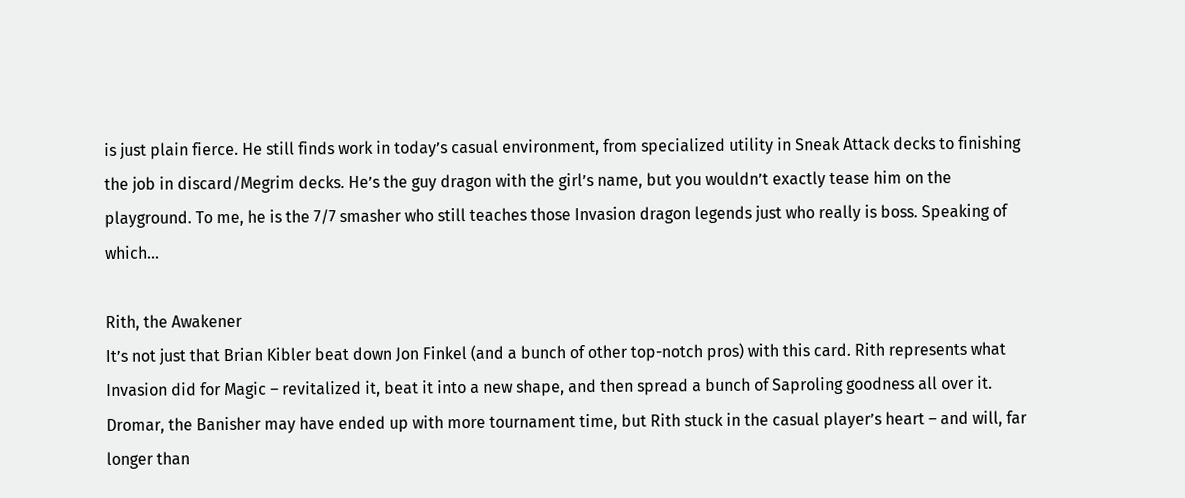is just plain fierce. He still finds work in today’s casual environment, from specialized utility in Sneak Attack decks to finishing the job in discard/Megrim decks. He’s the guy dragon with the girl’s name, but you wouldn’t exactly tease him on the playground. To me, he is the 7/7 smasher who still teaches those Invasion dragon legends just who really is boss. Speaking of which…

Rith, the Awakener
It’s not just that Brian Kibler beat down Jon Finkel (and a bunch of other top-notch pros) with this card. Rith represents what Invasion did for Magic – revitalized it, beat it into a new shape, and then spread a bunch of Saproling goodness all over it. Dromar, the Banisher may have ended up with more tournament time, but Rith stuck in the casual player’s heart – and will, far longer than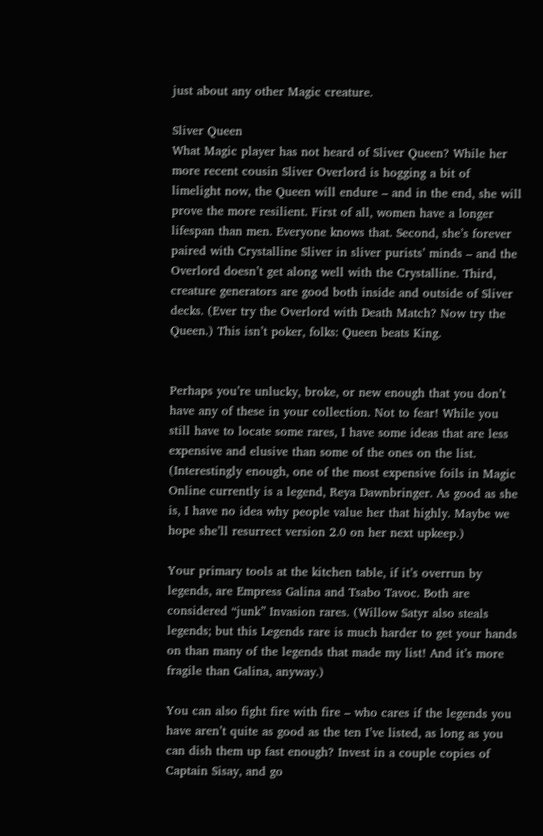just about any other Magic creature.

Sliver Queen
What Magic player has not heard of Sliver Queen? While her more recent cousin Sliver Overlord is hogging a bit of limelight now, the Queen will endure – and in the end, she will prove the more resilient. First of all, women have a longer lifespan than men. Everyone knows that. Second, she’s forever paired with Crystalline Sliver in sliver purists’ minds – and the Overlord doesn’t get along well with the Crystalline. Third, creature generators are good both inside and outside of Sliver decks. (Ever try the Overlord with Death Match? Now try the Queen.) This isn’t poker, folks: Queen beats King.


Perhaps you’re unlucky, broke, or new enough that you don’t have any of these in your collection. Not to fear! While you still have to locate some rares, I have some ideas that are less expensive and elusive than some of the ones on the list. (Interestingly enough, one of the most expensive foils in Magic Online currently is a legend, Reya Dawnbringer. As good as she is, I have no idea why people value her that highly. Maybe we hope she’ll resurrect version 2.0 on her next upkeep.)

Your primary tools at the kitchen table, if it’s overrun by legends, are Empress Galina and Tsabo Tavoc. Both are considered “junk” Invasion rares. (Willow Satyr also steals legends; but this Legends rare is much harder to get your hands on than many of the legends that made my list! And it’s more fragile than Galina, anyway.)

You can also fight fire with fire – who cares if the legends you have aren’t quite as good as the ten I’ve listed, as long as you can dish them up fast enough? Invest in a couple copies of Captain Sisay, and go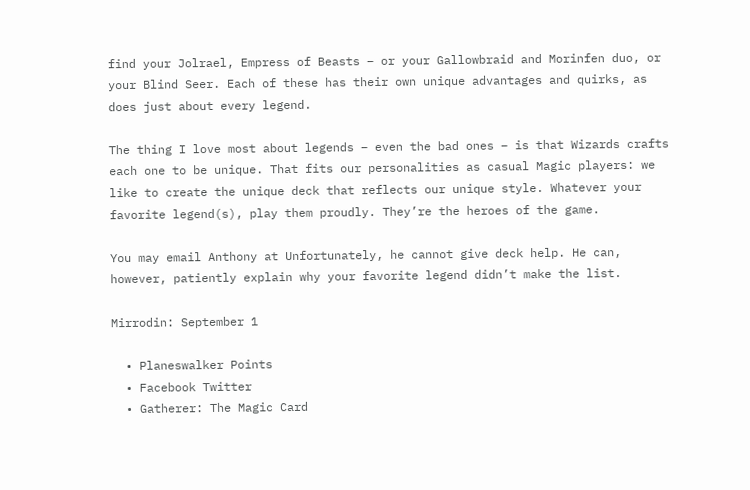find your Jolrael, Empress of Beasts – or your Gallowbraid and Morinfen duo, or your Blind Seer. Each of these has their own unique advantages and quirks, as does just about every legend.

The thing I love most about legends – even the bad ones – is that Wizards crafts each one to be unique. That fits our personalities as casual Magic players: we like to create the unique deck that reflects our unique style. Whatever your favorite legend(s), play them proudly. They’re the heroes of the game.

You may email Anthony at Unfortunately, he cannot give deck help. He can, however, patiently explain why your favorite legend didn’t make the list.

Mirrodin: September 1

  • Planeswalker Points
  • Facebook Twitter
  • Gatherer: The Magic Card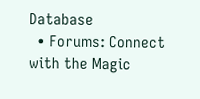Database
  • Forums: Connect with the Magic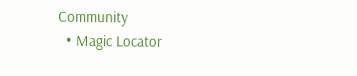Community
  • Magic Locator